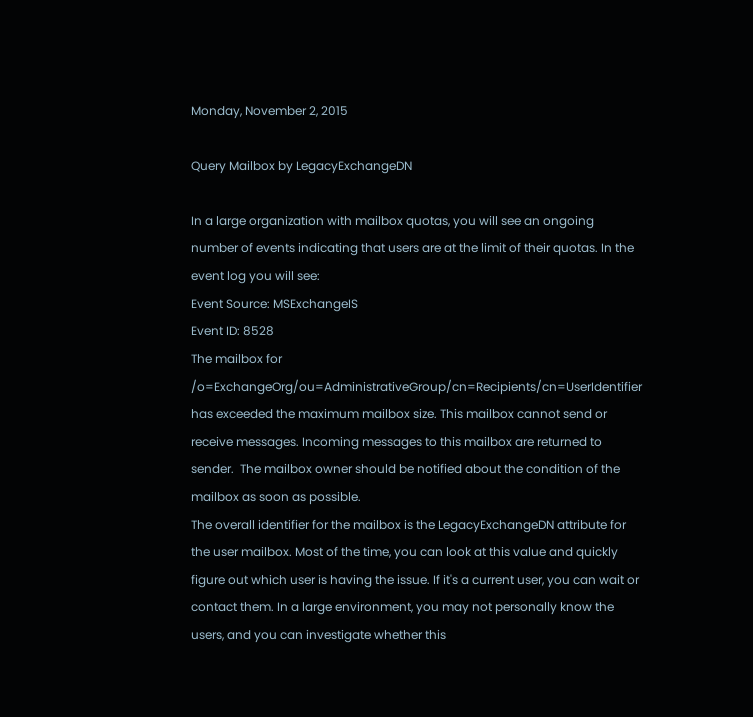Monday, November 2, 2015

Query Mailbox by LegacyExchangeDN

In a large organization with mailbox quotas, you will see an ongoing number of events indicating that users are at the limit of their quotas. In the event log you will see:
Event Source: MSExchangeIS
Event ID: 8528
The mailbox for /o=ExchangeOrg/ou=AdministrativeGroup/cn=Recipients/cn=UserIdentifier has exceeded the maximum mailbox size. This mailbox cannot send or receive messages. Incoming messages to this mailbox are returned to sender.  The mailbox owner should be notified about the condition of the mailbox as soon as possible.
The overall identifier for the mailbox is the LegacyExchangeDN attribute for the user mailbox. Most of the time, you can look at this value and quickly figure out which user is having the issue. If it's a current user, you can wait or contact them. In a large environment, you may not personally know the users, and you can investigate whether this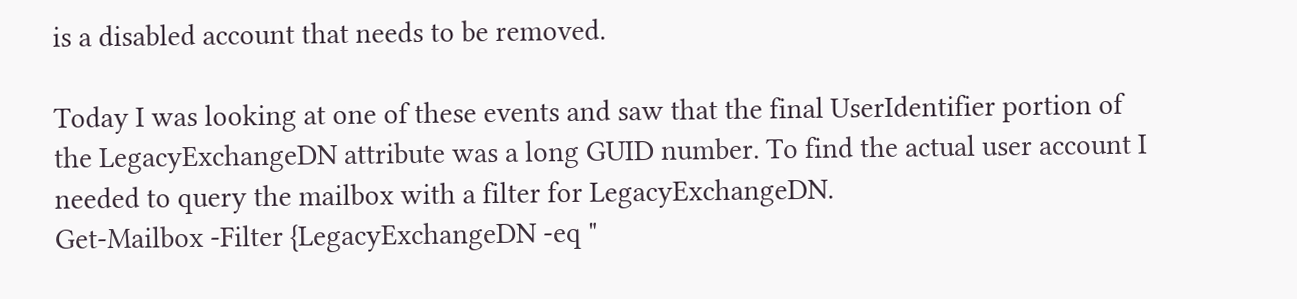is a disabled account that needs to be removed.

Today I was looking at one of these events and saw that the final UserIdentifier portion of the LegacyExchangeDN attribute was a long GUID number. To find the actual user account I needed to query the mailbox with a filter for LegacyExchangeDN.
Get-Mailbox -Filter {LegacyExchangeDN -eq "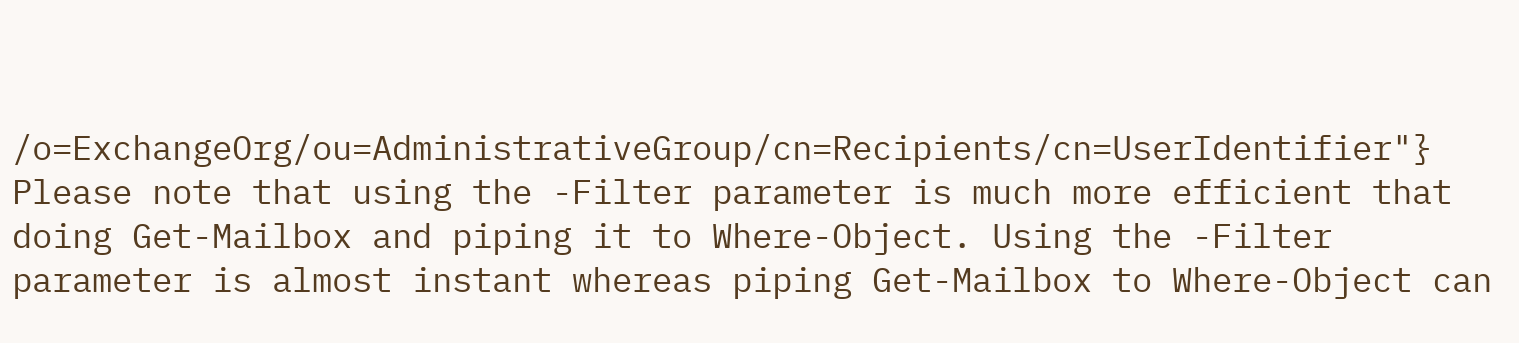/o=ExchangeOrg/ou=AdministrativeGroup/cn=Recipients/cn=UserIdentifier"}
Please note that using the -Filter parameter is much more efficient that doing Get-Mailbox and piping it to Where-Object. Using the -Filter parameter is almost instant whereas piping Get-Mailbox to Where-Object can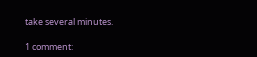take several minutes.

1 comment: